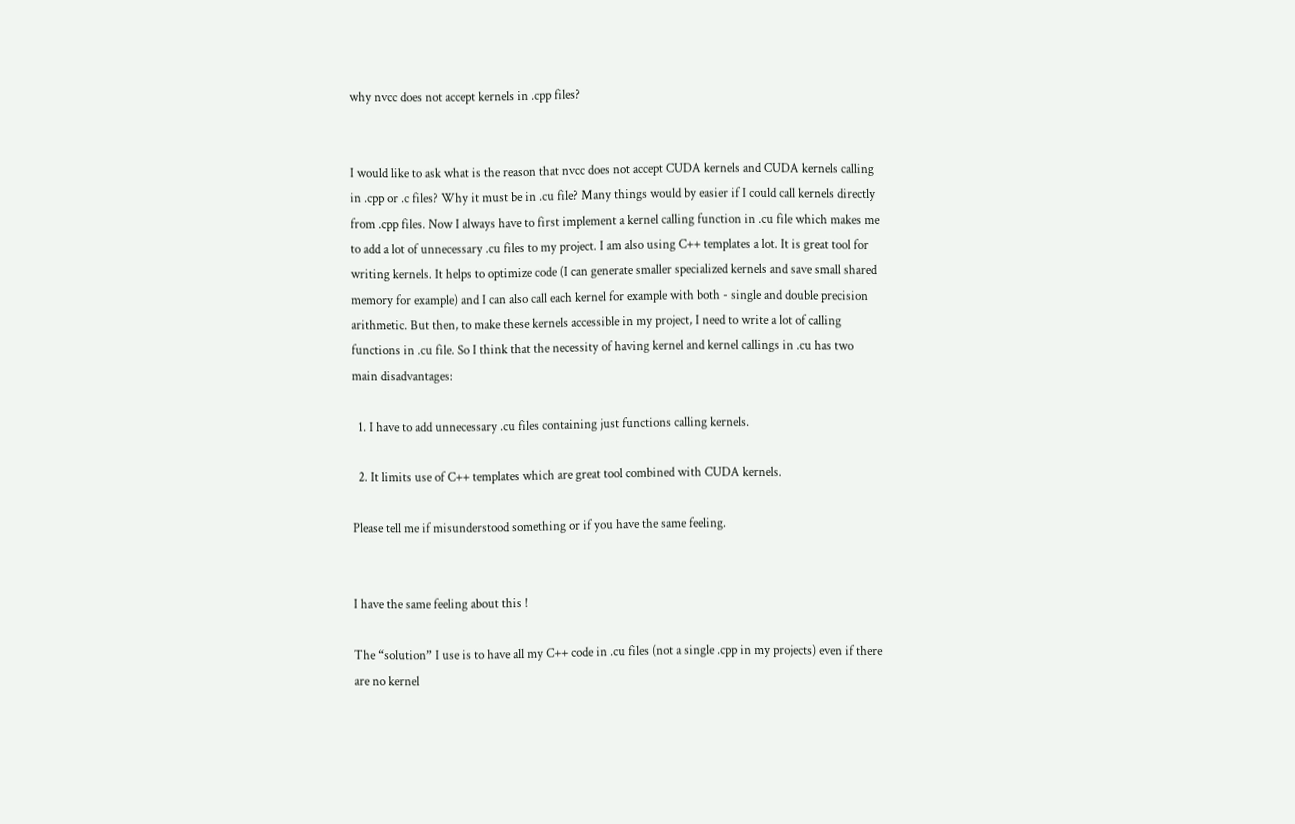why nvcc does not accept kernels in .cpp files?


I would like to ask what is the reason that nvcc does not accept CUDA kernels and CUDA kernels calling in .cpp or .c files? Why it must be in .cu file? Many things would by easier if I could call kernels directly from .cpp files. Now I always have to first implement a kernel calling function in .cu file which makes me to add a lot of unnecessary .cu files to my project. I am also using C++ templates a lot. It is great tool for writing kernels. It helps to optimize code (I can generate smaller specialized kernels and save small shared memory for example) and I can also call each kernel for example with both - single and double precision arithmetic. But then, to make these kernels accessible in my project, I need to write a lot of calling functions in .cu file. So I think that the necessity of having kernel and kernel callings in .cu has two main disadvantages:

  1. I have to add unnecessary .cu files containing just functions calling kernels.

  2. It limits use of C++ templates which are great tool combined with CUDA kernels.

Please tell me if misunderstood something or if you have the same feeling.


I have the same feeling about this !

The “solution” I use is to have all my C++ code in .cu files (not a single .cpp in my projects) even if there are no kernel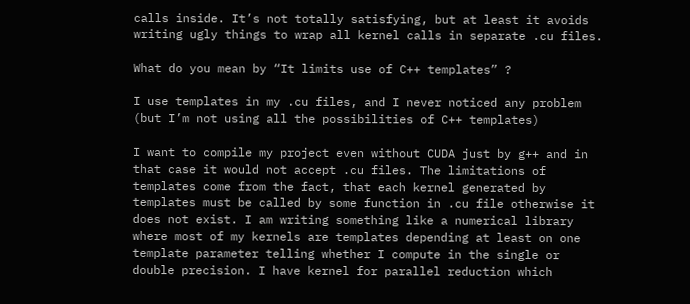calls inside. It’s not totally satisfying, but at least it avoids writing ugly things to wrap all kernel calls in separate .cu files.

What do you mean by “It limits use of C++ templates” ?

I use templates in my .cu files, and I never noticed any problem (but I’m not using all the possibilities of C++ templates)

I want to compile my project even without CUDA just by g++ and in that case it would not accept .cu files. The limitations of templates come from the fact, that each kernel generated by templates must be called by some function in .cu file otherwise it does not exist. I am writing something like a numerical library where most of my kernels are templates depending at least on one template parameter telling whether I compute in the single or double precision. I have kernel for parallel reduction which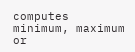computes minimum, maximum or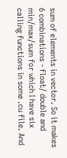sum of elements in vector. So it makes 6 combinations - float/ double and min/max/sum for which I have six calling functions in some .cu file. And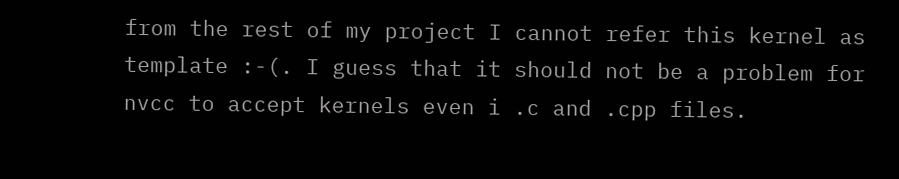from the rest of my project I cannot refer this kernel as template :-(. I guess that it should not be a problem for nvcc to accept kernels even i .c and .cpp files.